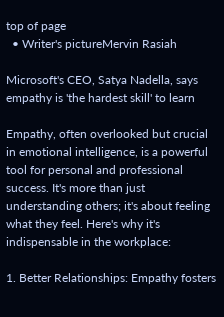top of page
  • Writer's pictureMervin Rasiah

Microsoft's CEO, Satya Nadella, says empathy is 'the hardest skill' to learn

Empathy, often overlooked but crucial in emotional intelligence, is a powerful tool for personal and professional success. It's more than just understanding others; it's about feeling what they feel. Here's why it's indispensable in the workplace:

1. Better Relationships: Empathy fosters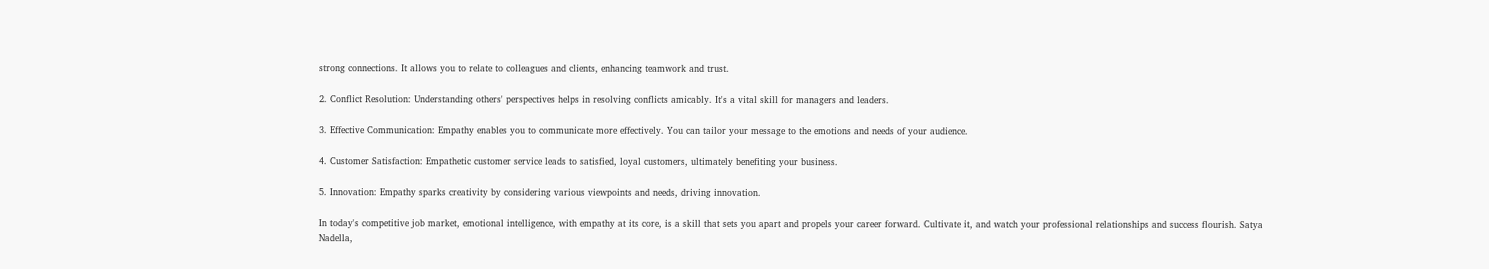strong connections. It allows you to relate to colleagues and clients, enhancing teamwork and trust.

2. Conflict Resolution: Understanding others' perspectives helps in resolving conflicts amicably. It's a vital skill for managers and leaders.

3. Effective Communication: Empathy enables you to communicate more effectively. You can tailor your message to the emotions and needs of your audience.

4. Customer Satisfaction: Empathetic customer service leads to satisfied, loyal customers, ultimately benefiting your business.

5. Innovation: Empathy sparks creativity by considering various viewpoints and needs, driving innovation.

In today's competitive job market, emotional intelligence, with empathy at its core, is a skill that sets you apart and propels your career forward. Cultivate it, and watch your professional relationships and success flourish. Satya Nadella,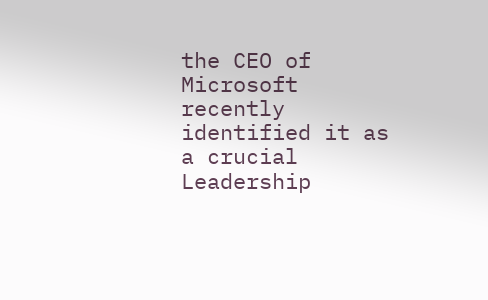the CEO of Microsoft recently identified it as a crucial Leadership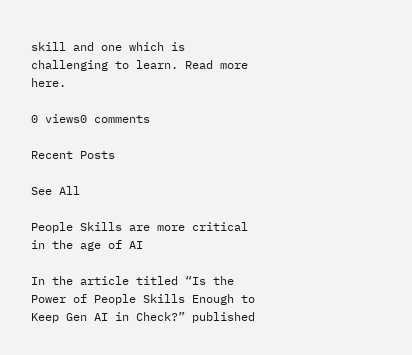skill and one which is challenging to learn. Read more here.

0 views0 comments

Recent Posts

See All

People Skills are more critical in the age of AI

In the article titled “Is the Power of People Skills Enough to Keep Gen AI in Check?” published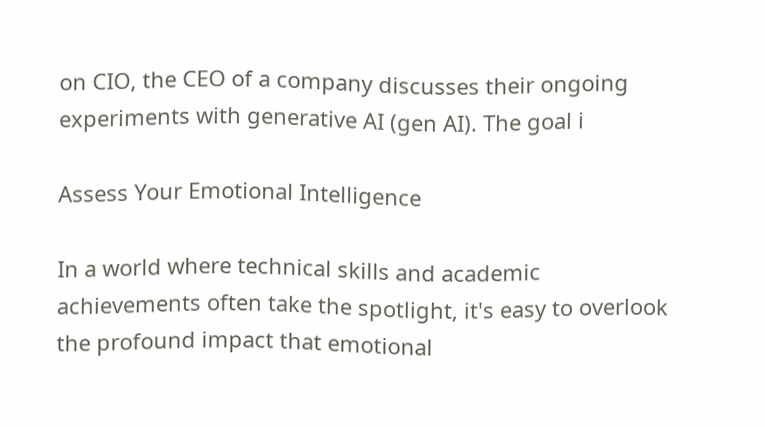on CIO, the CEO of a company discusses their ongoing experiments with generative AI (gen AI). The goal i

Assess Your Emotional Intelligence

In a world where technical skills and academic achievements often take the spotlight, it's easy to overlook the profound impact that emotional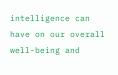intelligence can have on our overall well-being and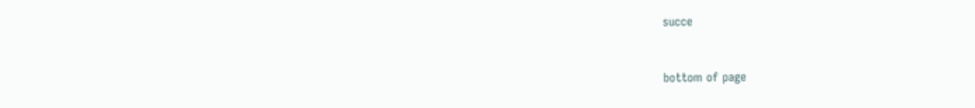succe


bottom of page